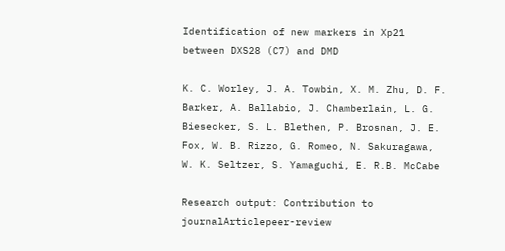Identification of new markers in Xp21 between DXS28 (C7) and DMD

K. C. Worley, J. A. Towbin, X. M. Zhu, D. F. Barker, A. Ballabio, J. Chamberlain, L. G. Biesecker, S. L. Blethen, P. Brosnan, J. E. Fox, W. B. Rizzo, G. Romeo, N. Sakuragawa, W. K. Seltzer, S. Yamaguchi, E. R.B. McCabe

Research output: Contribution to journalArticlepeer-review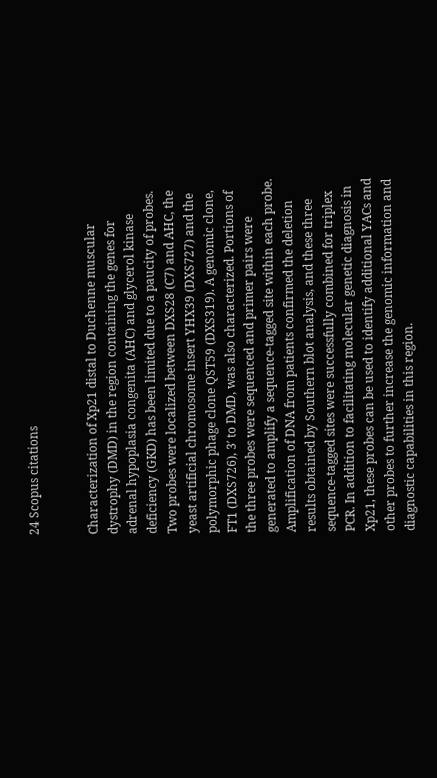24 Scopus citations


Characterization of Xp21 distal to Duchenne muscular dystrophy (DMD) in the region containing the genes for adrenal hypoplasia congenita (AHC) and glycerol kinase deficiency (GKD) has been limited due to a paucity of probes. Two probes were localized between DXS28 (C7) and AHC, the yeast artificial chromosome insert YHX39 (DXS727) and the polymorphic phage clone QST59 (DXS319). A genomic clone, FT1 (DXS726), 3′ to DMD, was also characterized. Portions of the three probes were sequenced and primer pairs were generated to amplify a sequence-tagged site within each probe. Amplification of DNA from patients confirmed the deletion results obtained by Southern blot analysis, and these three sequence-tagged sites were successfully combined for triplex PCR. In addition to facilitating molecular genetic diagnosis in Xp21, these probes can be used to identify additional YACs and other probes to further increase the genomic information and diagnostic capabilities in this region.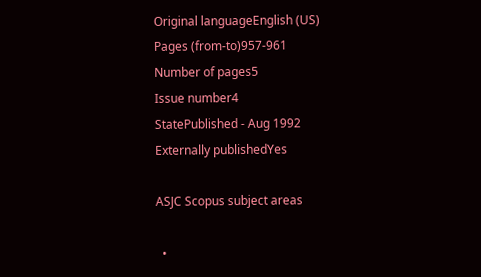Original languageEnglish (US)
Pages (from-to)957-961
Number of pages5
Issue number4
StatePublished - Aug 1992
Externally publishedYes

ASJC Scopus subject areas

  •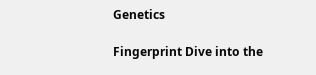Genetics

Fingerprint Dive into the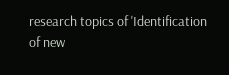research topics of 'Identification of new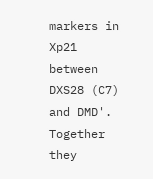markers in Xp21 between DXS28 (C7) and DMD'. Together they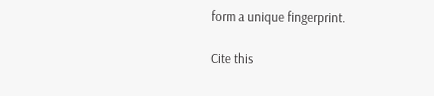form a unique fingerprint.

Cite this